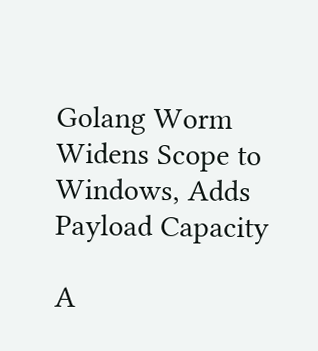Golang Worm Widens Scope to Windows, Adds Payload Capacity

A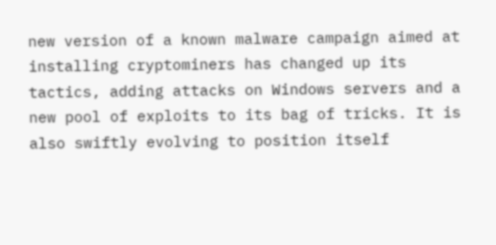new version of a known malware campaign aimed at installing cryptominers has changed up its tactics, adding attacks on Windows servers and a new pool of exploits to its bag of tricks. It is also swiftly evolving to position itself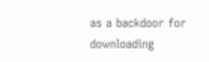as a backdoor for downloading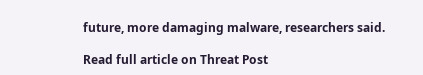future, more damaging malware, researchers said.

Read full article on Threat Post